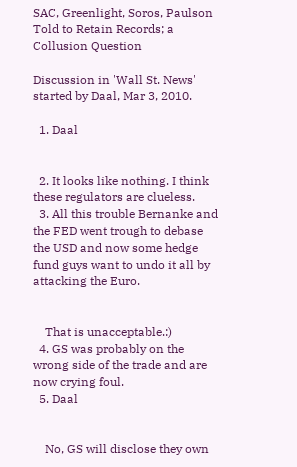SAC, Greenlight, Soros, Paulson Told to Retain Records; a Collusion Question

Discussion in 'Wall St. News' started by Daal, Mar 3, 2010.

  1. Daal


  2. It looks like nothing. I think these regulators are clueless.
  3. All this trouble Bernanke and the FED went trough to debase the USD and now some hedge fund guys want to undo it all by attacking the Euro.


    That is unacceptable.:)
  4. GS was probably on the wrong side of the trade and are now crying foul.
  5. Daal


    No, GS will disclose they own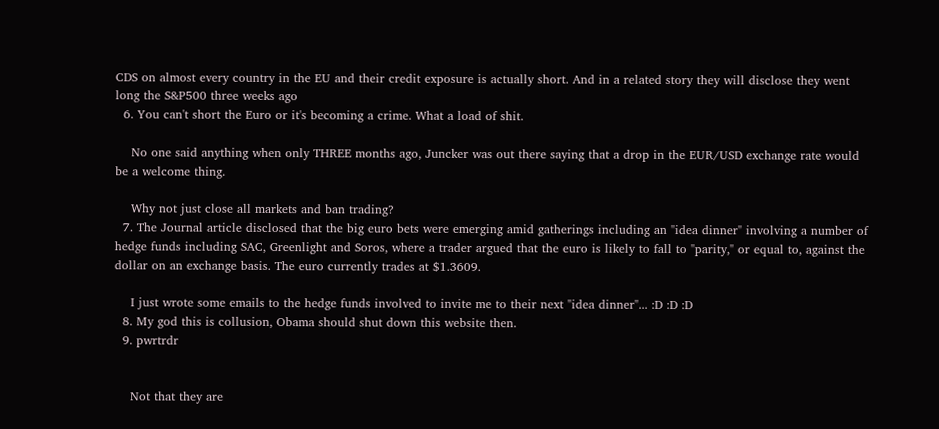CDS on almost every country in the EU and their credit exposure is actually short. And in a related story they will disclose they went long the S&P500 three weeks ago
  6. You can't short the Euro or it's becoming a crime. What a load of shit.

    No one said anything when only THREE months ago, Juncker was out there saying that a drop in the EUR/USD exchange rate would be a welcome thing.

    Why not just close all markets and ban trading?
  7. The Journal article disclosed that the big euro bets were emerging amid gatherings including an "idea dinner" involving a number of hedge funds including SAC, Greenlight and Soros, where a trader argued that the euro is likely to fall to "parity," or equal to, against the dollar on an exchange basis. The euro currently trades at $1.3609.

    I just wrote some emails to the hedge funds involved to invite me to their next "idea dinner"... :D :D :D
  8. My god this is collusion, Obama should shut down this website then.
  9. pwrtrdr


    Not that they are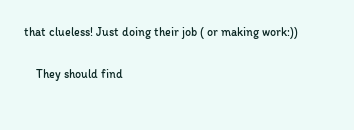that clueless! Just doing their job ( or making work:))

    They should find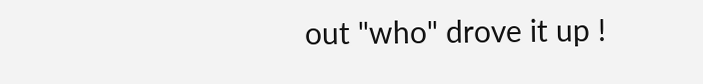out "who" drove it up !